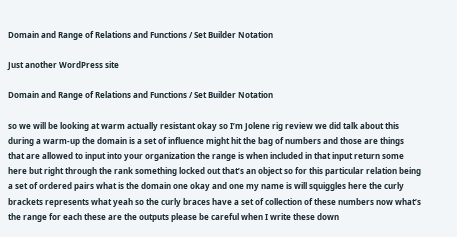Domain and Range of Relations and Functions / Set Builder Notation

Just another WordPress site

Domain and Range of Relations and Functions / Set Builder Notation

so we will be looking at warm actually resistant okay so I’m Jolene rig review we did talk about this during a warm-up the domain is a set of influence might hit the bag of numbers and those are things that are allowed to input into your organization the range is when included in that input return some here but right through the rank something locked out that’s an object so for this particular relation being a set of ordered pairs what is the domain one okay and one my name is will squiggles here the curly brackets represents what yeah so the curly braces have a set of collection of these numbers now what’s the range for each these are the outputs please be careful when I write these down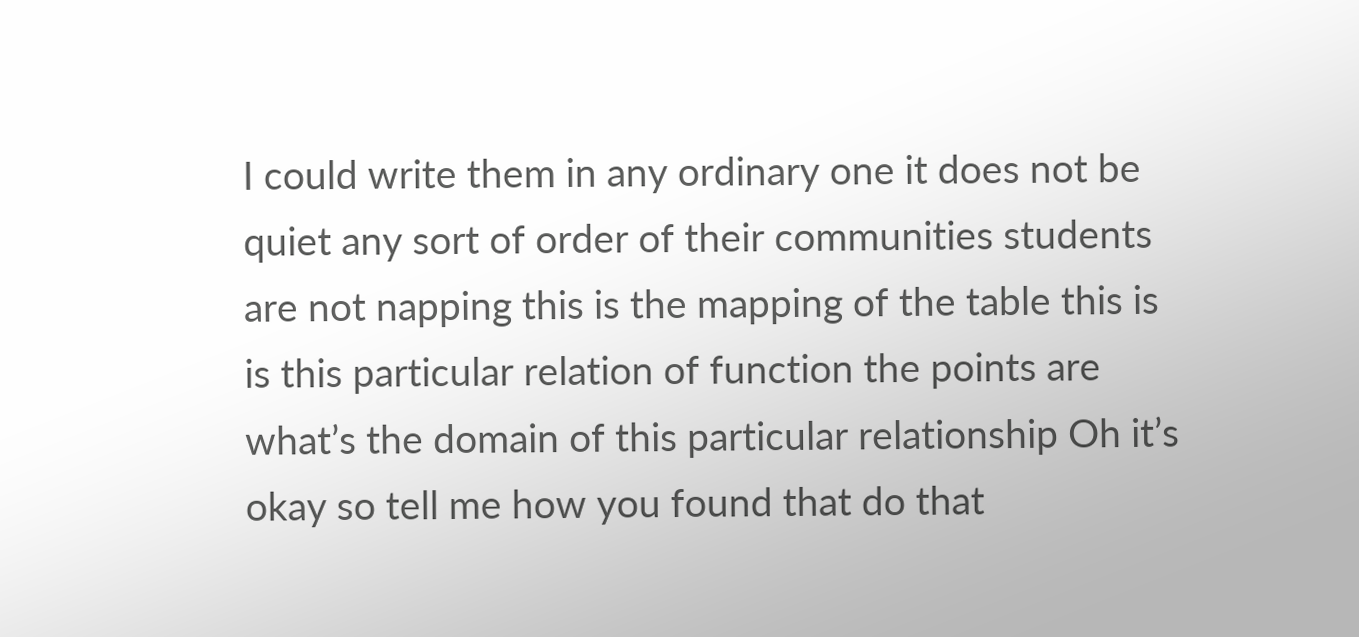I could write them in any ordinary one it does not be quiet any sort of order of their communities students are not napping this is the mapping of the table this is is this particular relation of function the points are what’s the domain of this particular relationship Oh it’s okay so tell me how you found that do that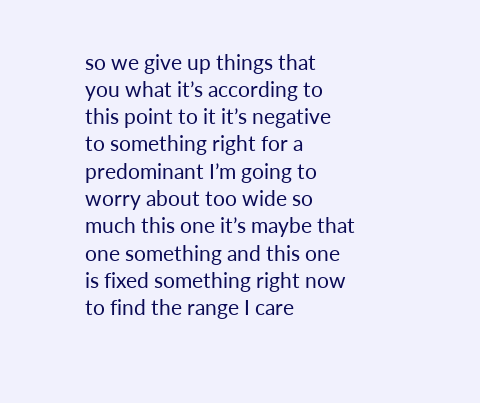so we give up things that you what it’s according to this point to it it’s negative to something right for a predominant I’m going to worry about too wide so much this one it’s maybe that one something and this one is fixed something right now to find the range I care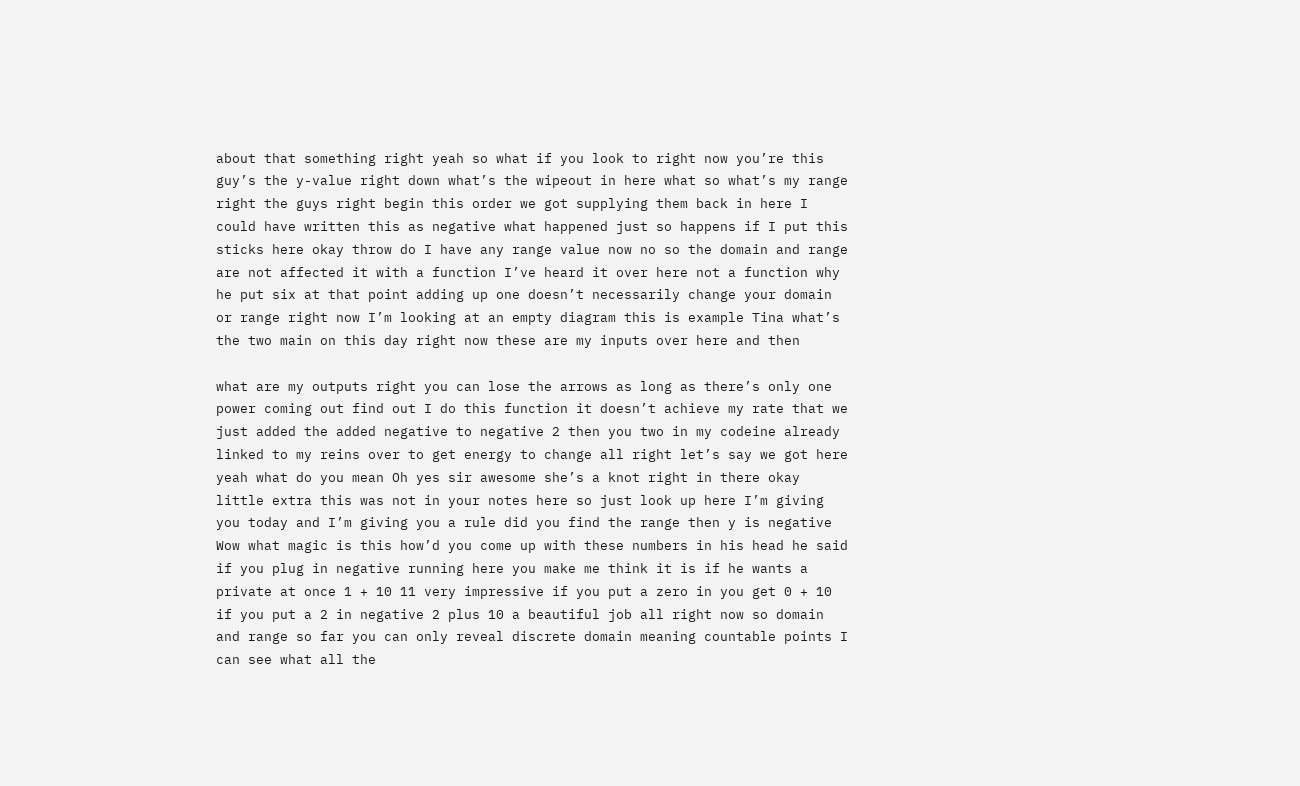about that something right yeah so what if you look to right now you’re this guy’s the y-value right down what’s the wipeout in here what so what’s my range right the guys right begin this order we got supplying them back in here I could have written this as negative what happened just so happens if I put this sticks here okay throw do I have any range value now no so the domain and range are not affected it with a function I’ve heard it over here not a function why he put six at that point adding up one doesn’t necessarily change your domain or range right now I’m looking at an empty diagram this is example Tina what’s the two main on this day right now these are my inputs over here and then

what are my outputs right you can lose the arrows as long as there’s only one power coming out find out I do this function it doesn’t achieve my rate that we just added the added negative to negative 2 then you two in my codeine already linked to my reins over to get energy to change all right let’s say we got here yeah what do you mean Oh yes sir awesome she’s a knot right in there okay little extra this was not in your notes here so just look up here I’m giving you today and I’m giving you a rule did you find the range then y is negative Wow what magic is this how’d you come up with these numbers in his head he said if you plug in negative running here you make me think it is if he wants a private at once 1 + 10 11 very impressive if you put a zero in you get 0 + 10 if you put a 2 in negative 2 plus 10 a beautiful job all right now so domain and range so far you can only reveal discrete domain meaning countable points I can see what all the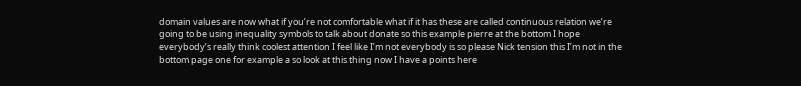domain values are now what if you’re not comfortable what if it has these are called continuous relation we’re going to be using inequality symbols to talk about donate so this example pierre at the bottom I hope everybody’s really think coolest attention I feel like I’m not everybody is so please Nick tension this I’m not in the bottom page one for example a so look at this thing now I have a points here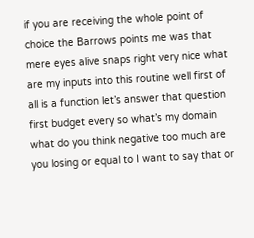if you are receiving the whole point of choice the Barrows points me was that mere eyes alive snaps right very nice what are my inputs into this routine well first of all is a function let’s answer that question first budget every so what’s my domain what do you think negative too much are you losing or equal to I want to say that or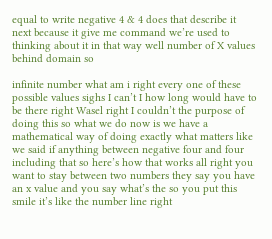equal to write negative 4 & 4 does that describe it next because it give me command we’re used to thinking about it in that way well number of X values behind domain so

infinite number what am i right every one of these possible values sighs I can’t I how long would have to be there right Wasel right I couldn’t the purpose of doing this so what we do now is we have a mathematical way of doing exactly what matters like we said if anything between negative four and four including that so here’s how that works all right you want to stay between two numbers they say you have an x value and you say what’s the so you put this smile it’s like the number line right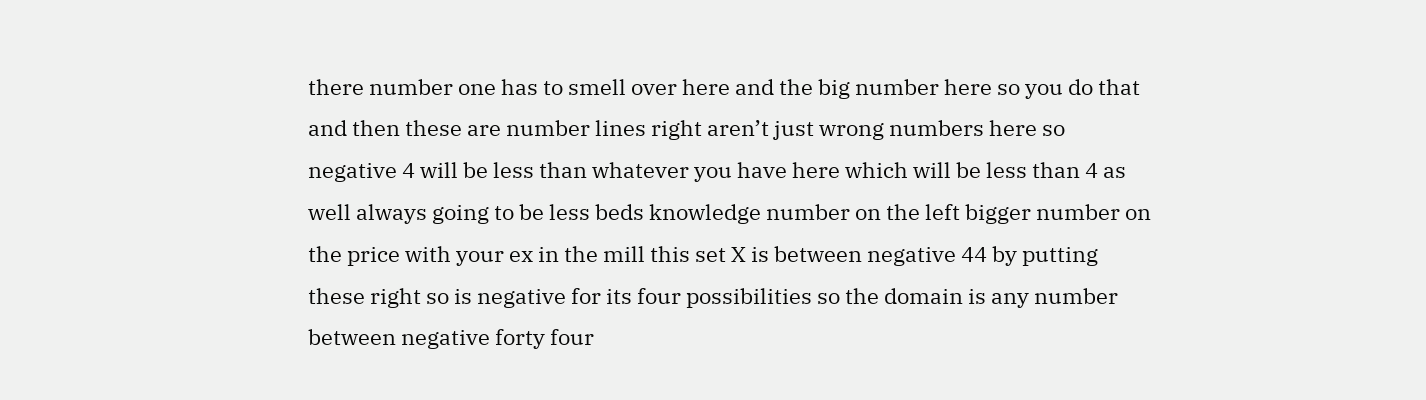there number one has to smell over here and the big number here so you do that and then these are number lines right aren’t just wrong numbers here so negative 4 will be less than whatever you have here which will be less than 4 as well always going to be less beds knowledge number on the left bigger number on the price with your ex in the mill this set X is between negative 44 by putting these right so is negative for its four possibilities so the domain is any number between negative forty four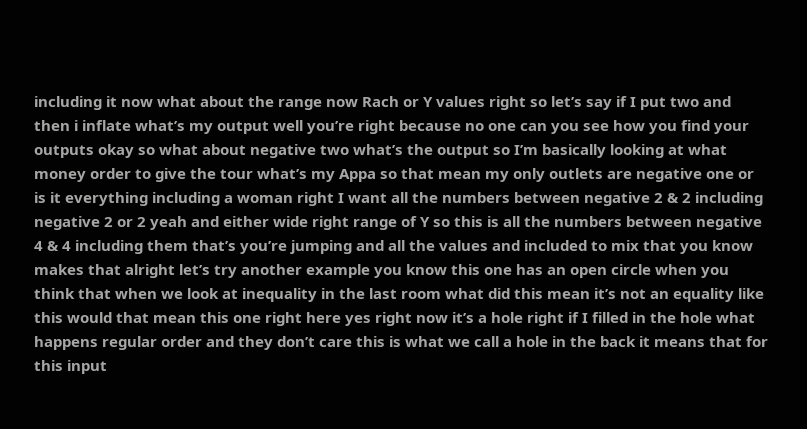including it now what about the range now Rach or Y values right so let’s say if I put two and then i inflate what’s my output well you’re right because no one can you see how you find your outputs okay so what about negative two what’s the output so I’m basically looking at what money order to give the tour what’s my Appa so that mean my only outlets are negative one or is it everything including a woman right I want all the numbers between negative 2 & 2 including negative 2 or 2 yeah and either wide right range of Y so this is all the numbers between negative 4 & 4 including them that’s you’re jumping and all the values and included to mix that you know makes that alright let’s try another example you know this one has an open circle when you think that when we look at inequality in the last room what did this mean it’s not an equality like this would that mean this one right here yes right now it’s a hole right if I filled in the hole what happens regular order and they don’t care this is what we call a hole in the back it means that for this input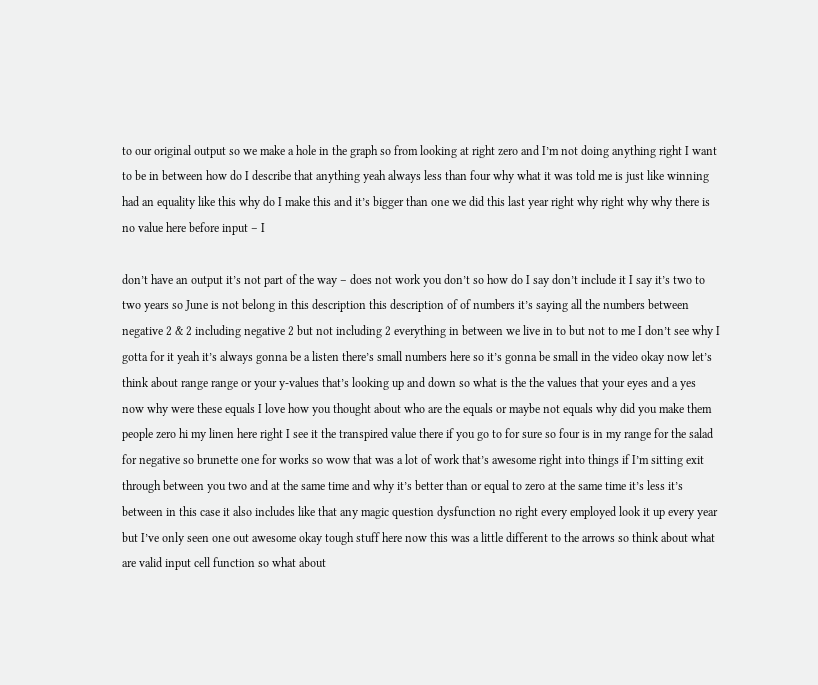to our original output so we make a hole in the graph so from looking at right zero and I’m not doing anything right I want to be in between how do I describe that anything yeah always less than four why what it was told me is just like winning had an equality like this why do I make this and it’s bigger than one we did this last year right why right why why there is no value here before input – I

don’t have an output it’s not part of the way – does not work you don’t so how do I say don’t include it I say it’s two to two years so June is not belong in this description this description of of numbers it’s saying all the numbers between negative 2 & 2 including negative 2 but not including 2 everything in between we live in to but not to me I don’t see why I gotta for it yeah it’s always gonna be a listen there’s small numbers here so it’s gonna be small in the video okay now let’s think about range range or your y-values that’s looking up and down so what is the the values that your eyes and a yes now why were these equals I love how you thought about who are the equals or maybe not equals why did you make them people zero hi my linen here right I see it the transpired value there if you go to for sure so four is in my range for the salad for negative so brunette one for works so wow that was a lot of work that’s awesome right into things if I’m sitting exit through between you two and at the same time and why it’s better than or equal to zero at the same time it’s less it’s between in this case it also includes like that any magic question dysfunction no right every employed look it up every year but I’ve only seen one out awesome okay tough stuff here now this was a little different to the arrows so think about what are valid input cell function so what about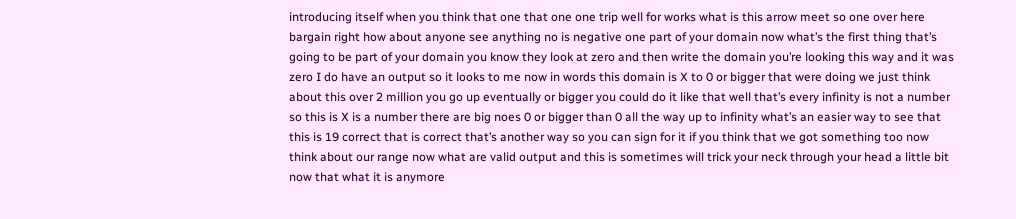introducing itself when you think that one that one one trip well for works what is this arrow meet so one over here bargain right how about anyone see anything no is negative one part of your domain now what’s the first thing that’s going to be part of your domain you know they look at zero and then write the domain you’re looking this way and it was zero I do have an output so it looks to me now in words this domain is X to 0 or bigger that were doing we just think about this over 2 million you go up eventually or bigger you could do it like that well that’s every infinity is not a number so this is X is a number there are big noes 0 or bigger than 0 all the way up to infinity what’s an easier way to see that this is 19 correct that is correct that’s another way so you can sign for it if you think that we got something too now think about our range now what are valid output and this is sometimes will trick your neck through your head a little bit now that what it is anymore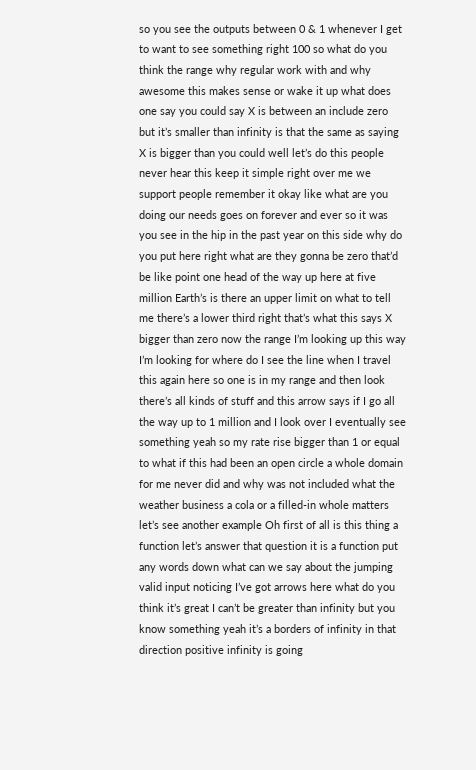so you see the outputs between 0 & 1 whenever I get to want to see something right 100 so what do you think the range why regular work with and why awesome this makes sense or wake it up what does one say you could say X is between an include zero but it’s smaller than infinity is that the same as saying X is bigger than you could well let’s do this people never hear this keep it simple right over me we support people remember it okay like what are you doing our needs goes on forever and ever so it was you see in the hip in the past year on this side why do you put here right what are they gonna be zero that’d be like point one head of the way up here at five million Earth’s is there an upper limit on what to tell me there’s a lower third right that’s what this says X bigger than zero now the range I’m looking up this way I’m looking for where do I see the line when I travel this again here so one is in my range and then look there’s all kinds of stuff and this arrow says if I go all the way up to 1 million and I look over I eventually see something yeah so my rate rise bigger than 1 or equal to what if this had been an open circle a whole domain for me never did and why was not included what the weather business a cola or a filled-in whole matters let’s see another example Oh first of all is this thing a function let’s answer that question it is a function put any words down what can we say about the jumping valid input noticing I’ve got arrows here what do you think it’s great I can’t be greater than infinity but you know something yeah it’s a borders of infinity in that direction positive infinity is going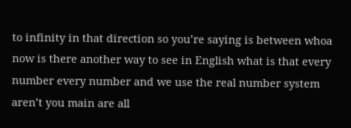to infinity in that direction so you’re saying is between whoa now is there another way to see in English what is that every number every number and we use the real number system aren’t you main are all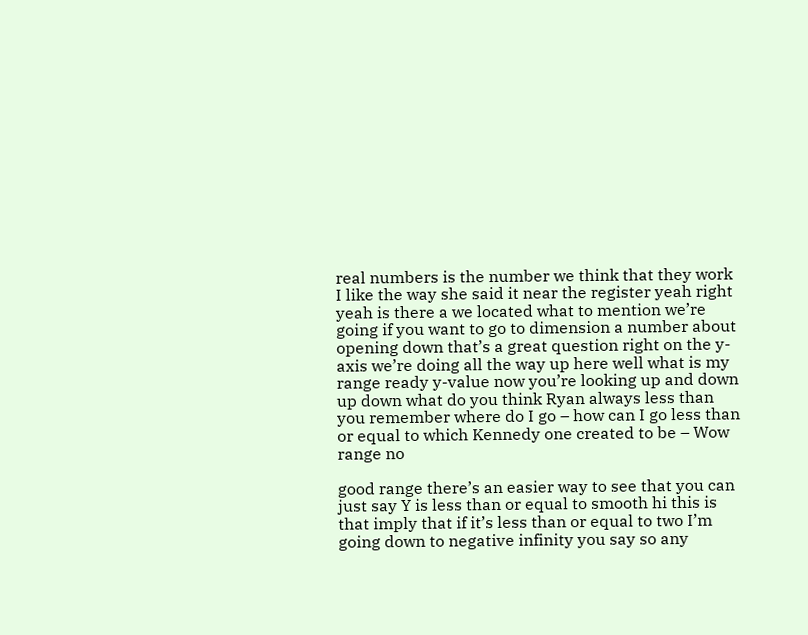real numbers is the number we think that they work I like the way she said it near the register yeah right yeah is there a we located what to mention we’re going if you want to go to dimension a number about opening down that’s a great question right on the y-axis we’re doing all the way up here well what is my range ready y-value now you’re looking up and down up down what do you think Ryan always less than you remember where do I go – how can I go less than or equal to which Kennedy one created to be – Wow range no

good range there’s an easier way to see that you can just say Y is less than or equal to smooth hi this is that imply that if it’s less than or equal to two I’m going down to negative infinity you say so any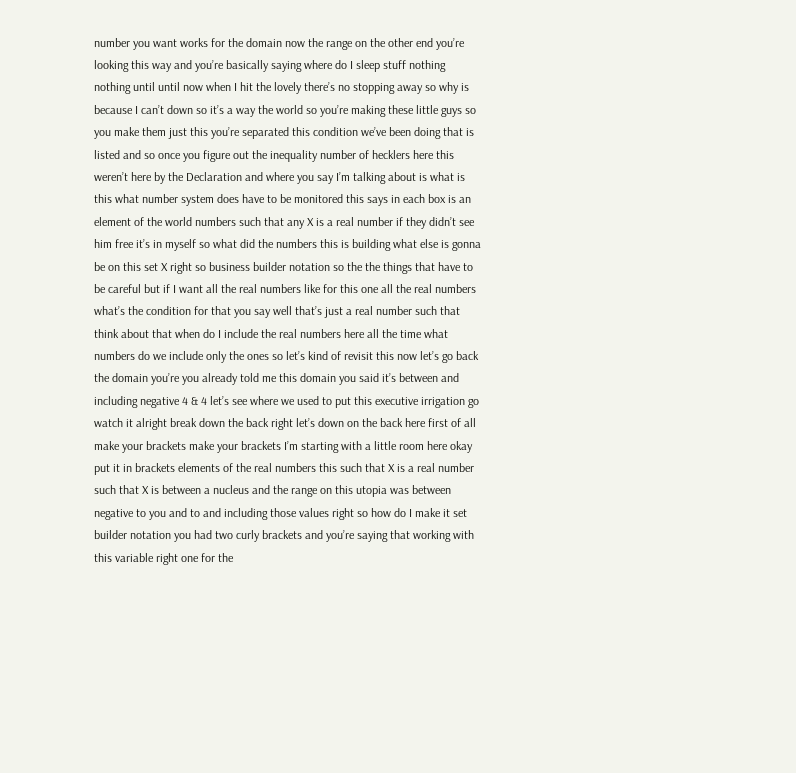number you want works for the domain now the range on the other end you’re looking this way and you’re basically saying where do I sleep stuff nothing nothing until until now when I hit the lovely there’s no stopping away so why is because I can’t down so it’s a way the world so you’re making these little guys so you make them just this you’re separated this condition we’ve been doing that is listed and so once you figure out the inequality number of hecklers here this weren’t here by the Declaration and where you say I’m talking about is what is this what number system does have to be monitored this says in each box is an element of the world numbers such that any X is a real number if they didn’t see him free it’s in myself so what did the numbers this is building what else is gonna be on this set X right so business builder notation so the the things that have to be careful but if I want all the real numbers like for this one all the real numbers what’s the condition for that you say well that’s just a real number such that think about that when do I include the real numbers here all the time what numbers do we include only the ones so let’s kind of revisit this now let’s go back the domain you’re you already told me this domain you said it’s between and including negative 4 & 4 let’s see where we used to put this executive irrigation go watch it alright break down the back right let’s down on the back here first of all make your brackets make your brackets I’m starting with a little room here okay put it in brackets elements of the real numbers this such that X is a real number such that X is between a nucleus and the range on this utopia was between negative to you and to and including those values right so how do I make it set builder notation you had two curly brackets and you’re saying that working with this variable right one for the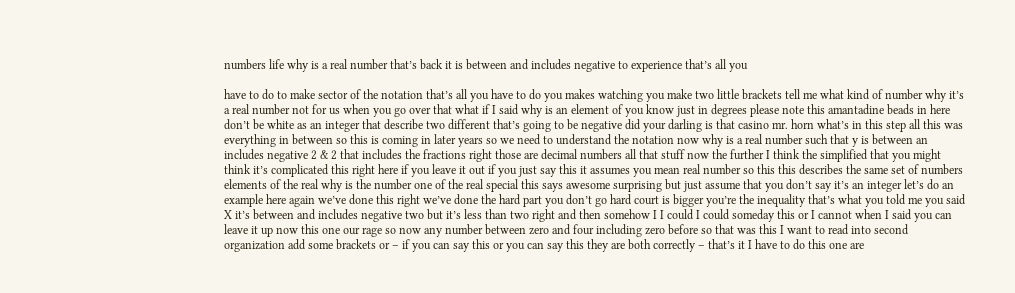numbers life why is a real number that’s back it is between and includes negative to experience that’s all you

have to do to make sector of the notation that’s all you have to do you makes watching you make two little brackets tell me what kind of number why it’s a real number not for us when you go over that what if I said why is an element of you know just in degrees please note this amantadine beads in here don’t be white as an integer that describe two different that’s going to be negative did your darling is that casino mr. horn what’s in this step all this was everything in between so this is coming in later years so we need to understand the notation now why is a real number such that y is between an includes negative 2 & 2 that includes the fractions right those are decimal numbers all that stuff now the further I think the simplified that you might think it’s complicated this right here if you leave it out if you just say this it assumes you mean real number so this this describes the same set of numbers elements of the real why is the number one of the real special this says awesome surprising but just assume that you don’t say it’s an integer let’s do an example here again we’ve done this right we’ve done the hard part you don’t go hard court is bigger you’re the inequality that’s what you told me you said X it’s between and includes negative two but it’s less than two right and then somehow I I could I could someday this or I cannot when I said you can leave it up now this one our rage so now any number between zero and four including zero before so that was this I want to read into second organization add some brackets or – if you can say this or you can say this they are both correctly – that’s it I have to do this one are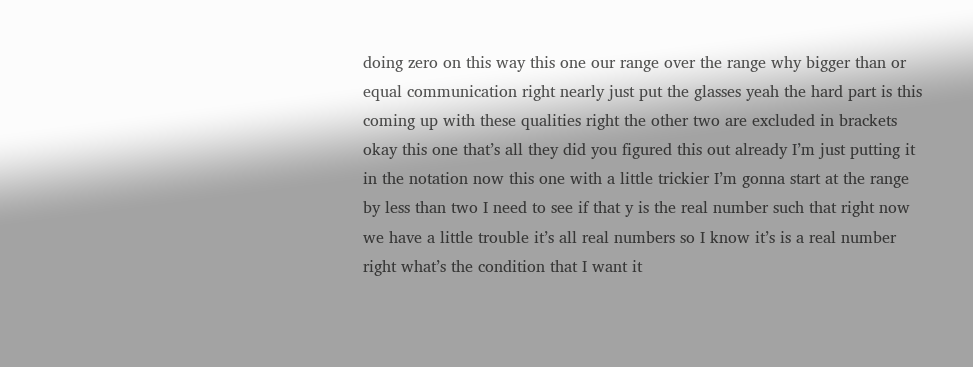doing zero on this way this one our range over the range why bigger than or equal communication right nearly just put the glasses yeah the hard part is this coming up with these qualities right the other two are excluded in brackets okay this one that’s all they did you figured this out already I’m just putting it in the notation now this one with a little trickier I’m gonna start at the range by less than two I need to see if that y is the real number such that right now we have a little trouble it’s all real numbers so I know it’s is a real number right what’s the condition that I want it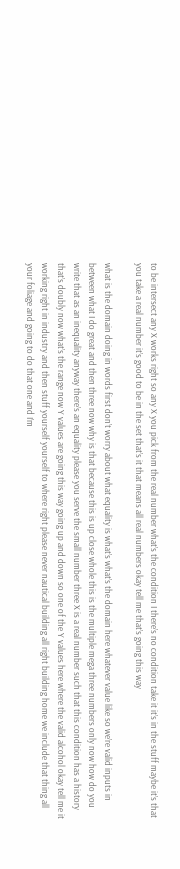to be intersect any X works right so any X you pick from the real number what’s the condition I there’s no condition take it it’s in the stuff maybe it’s that you take a real number it’s good to be in the set that’s it that means all real numbers okay tell me that’s going this way

what is the domain doing in words first don’t worry about what equality is what’s what’s the domain here whatever value like so we’re valid inputs in between what I do great and then three now why is that because this is up close whole this is the multiple mega three numbers only now how do you write that as an inequality anyway there’s an equality please you serve the small number three X is a real number such that this condition has a history that’s doubly now what’s the range now Y values are going this way going up and down so one of the Y values here where the valid alcohol okay tell me it working right in industry and then stuff yourself yourself to where right please never nautical building all right building home we include that thing all your foliage and going to do that one and I’m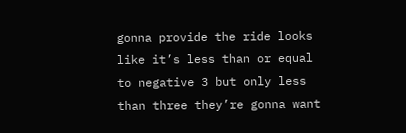gonna provide the ride looks like it’s less than or equal to negative 3 but only less than three they’re gonna want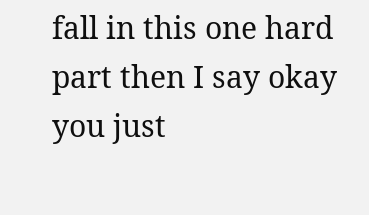fall in this one hard part then I say okay you just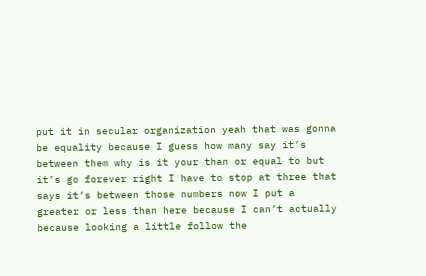put it in secular organization yeah that was gonna be equality because I guess how many say it’s between them why is it your than or equal to but it’s go forever right I have to stop at three that says it’s between those numbers now I put a greater or less than here because I can’t actually because looking a little follow the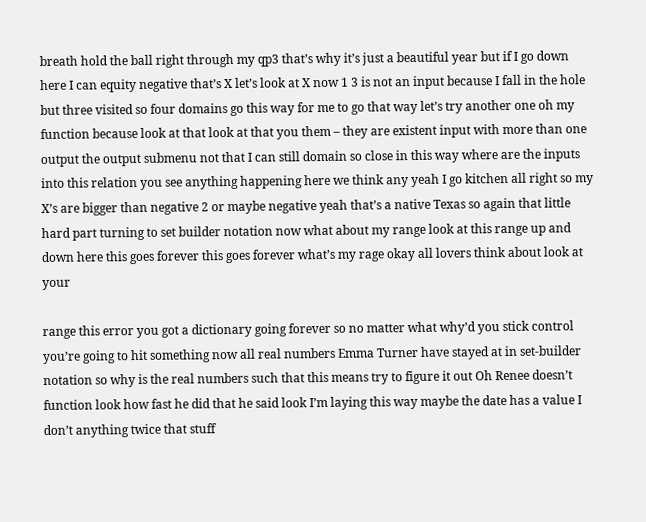breath hold the ball right through my qp3 that’s why it’s just a beautiful year but if I go down here I can equity negative that’s X let’s look at X now 1 3 is not an input because I fall in the hole but three visited so four domains go this way for me to go that way let’s try another one oh my function because look at that look at that you them – they are existent input with more than one output the output submenu not that I can still domain so close in this way where are the inputs into this relation you see anything happening here we think any yeah I go kitchen all right so my X’s are bigger than negative 2 or maybe negative yeah that’s a native Texas so again that little hard part turning to set builder notation now what about my range look at this range up and down here this goes forever this goes forever what’s my rage okay all lovers think about look at your

range this error you got a dictionary going forever so no matter what why’d you stick control you’re going to hit something now all real numbers Emma Turner have stayed at in set-builder notation so why is the real numbers such that this means try to figure it out Oh Renee doesn’t function look how fast he did that he said look I’m laying this way maybe the date has a value I don’t anything twice that stuff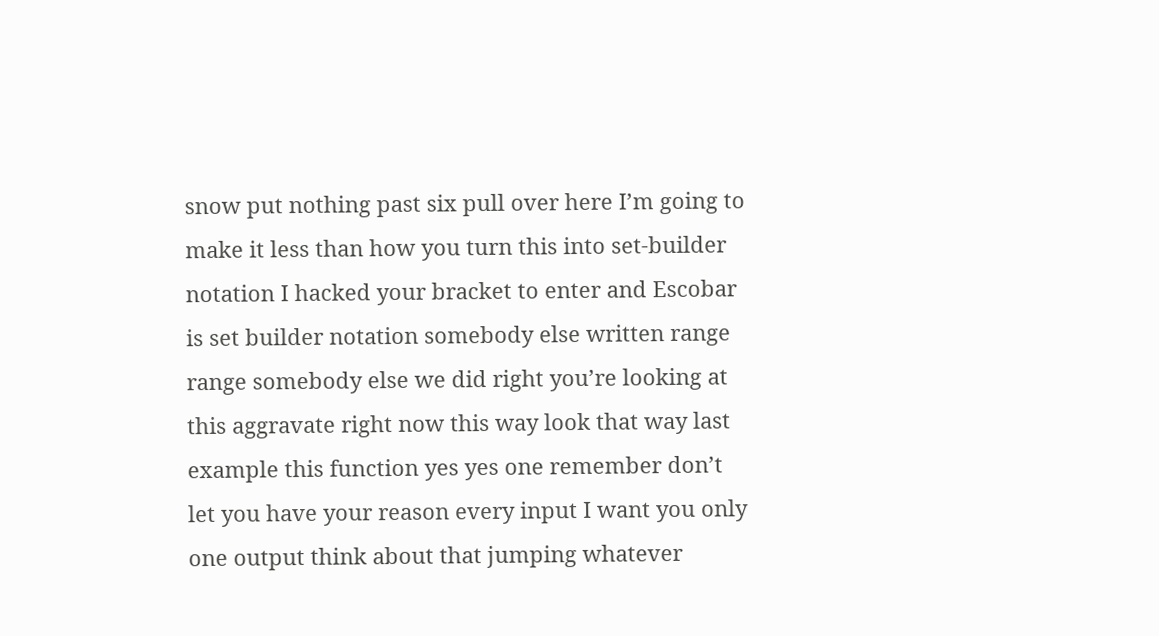snow put nothing past six pull over here I’m going to make it less than how you turn this into set-builder notation I hacked your bracket to enter and Escobar is set builder notation somebody else written range range somebody else we did right you’re looking at this aggravate right now this way look that way last example this function yes yes one remember don’t let you have your reason every input I want you only one output think about that jumping whatever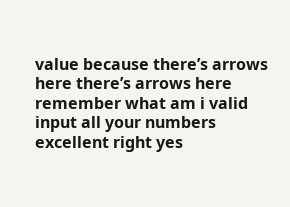value because there’s arrows here there’s arrows here remember what am i valid input all your numbers excellent right yes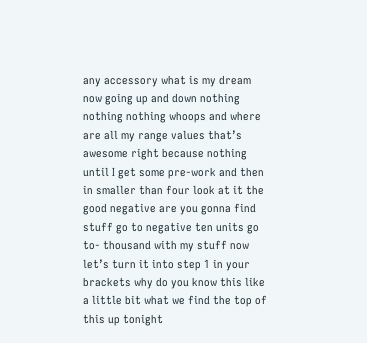any accessory what is my dream now going up and down nothing nothing nothing whoops and where are all my range values that’s awesome right because nothing until I get some pre-work and then in smaller than four look at it the good negative are you gonna find stuff go to negative ten units go to- thousand with my stuff now let’s turn it into step 1 in your brackets why do you know this like a little bit what we find the top of this up tonight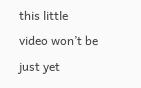this little video won’t be just yet